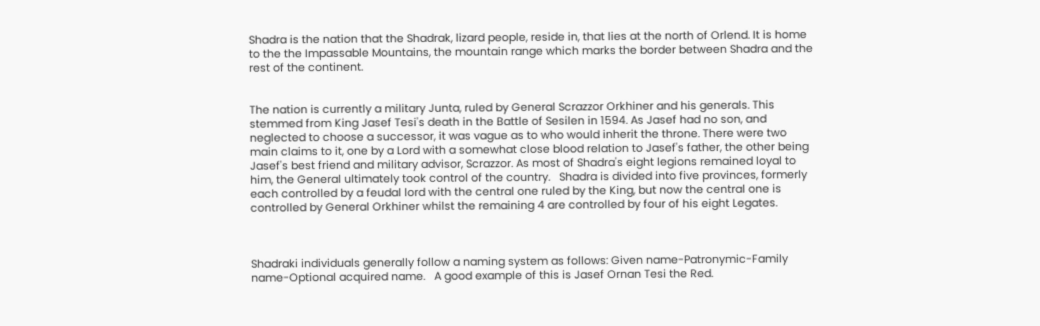Shadra is the nation that the Shadrak, lizard people, reside in, that lies at the north of Orlend. It is home to the the Impassable Mountains, the mountain range which marks the border between Shadra and the rest of the continent.


The nation is currently a military Junta, ruled by General Scrazzor Orkhiner and his generals. This stemmed from King Jasef Tesi's death in the Battle of Sesilen in 1594. As Jasef had no son, and neglected to choose a successor, it was vague as to who would inherit the throne. There were two main claims to it, one by a Lord with a somewhat close blood relation to Jasef's father, the other being Jasef's best friend and military advisor, Scrazzor. As most of Shadra's eight legions remained loyal to him, the General ultimately took control of the country.   Shadra is divided into five provinces, formerly each controlled by a feudal lord with the central one ruled by the King, but now the central one is controlled by General Orkhiner whilst the remaining 4 are controlled by four of his eight Legates.



Shadraki individuals generally follow a naming system as follows: Given name-Patronymic-Family name-Optional acquired name.   A good example of this is Jasef Ornan Tesi the Red.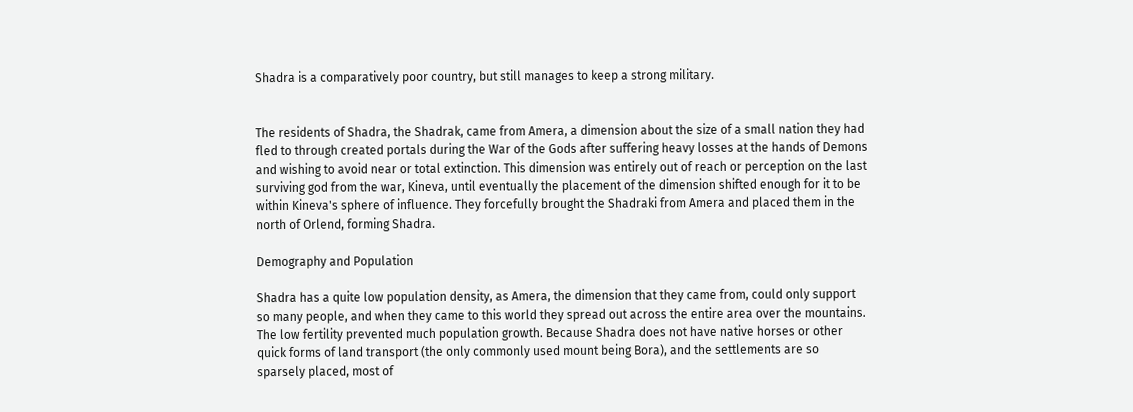Shadra is a comparatively poor country, but still manages to keep a strong military.


The residents of Shadra, the Shadrak, came from Amera, a dimension about the size of a small nation they had fled to through created portals during the War of the Gods after suffering heavy losses at the hands of Demons and wishing to avoid near or total extinction. This dimension was entirely out of reach or perception on the last surviving god from the war, Kineva, until eventually the placement of the dimension shifted enough for it to be within Kineva's sphere of influence. They forcefully brought the Shadraki from Amera and placed them in the north of Orlend, forming Shadra.

Demography and Population

Shadra has a quite low population density, as Amera, the dimension that they came from, could only support so many people, and when they came to this world they spread out across the entire area over the mountains. The low fertility prevented much population growth. Because Shadra does not have native horses or other quick forms of land transport (the only commonly used mount being Bora), and the settlements are so sparsely placed, most of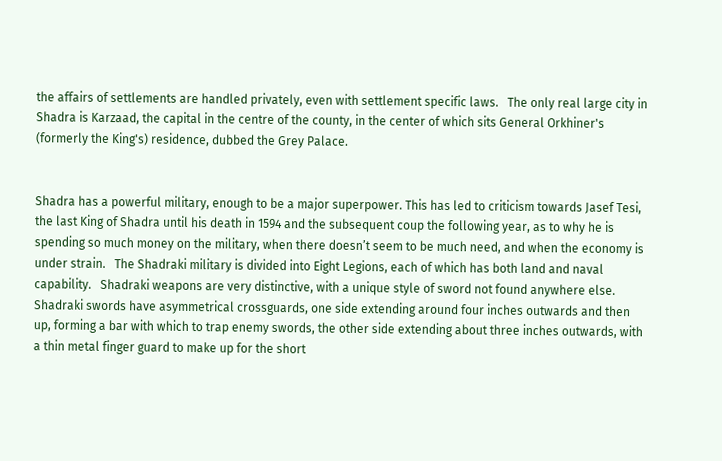the affairs of settlements are handled privately, even with settlement specific laws.   The only real large city in Shadra is Karzaad, the capital in the centre of the county, in the center of which sits General Orkhiner's (formerly the King's) residence, dubbed the Grey Palace.


Shadra has a powerful military, enough to be a major superpower. This has led to criticism towards Jasef Tesi, the last King of Shadra until his death in 1594 and the subsequent coup the following year, as to why he is spending so much money on the military, when there doesn’t seem to be much need, and when the economy is under strain.   The Shadraki military is divided into Eight Legions, each of which has both land and naval capability.   Shadraki weapons are very distinctive, with a unique style of sword not found anywhere else. Shadraki swords have asymmetrical crossguards, one side extending around four inches outwards and then up, forming a bar with which to trap enemy swords, the other side extending about three inches outwards, with a thin metal finger guard to make up for the short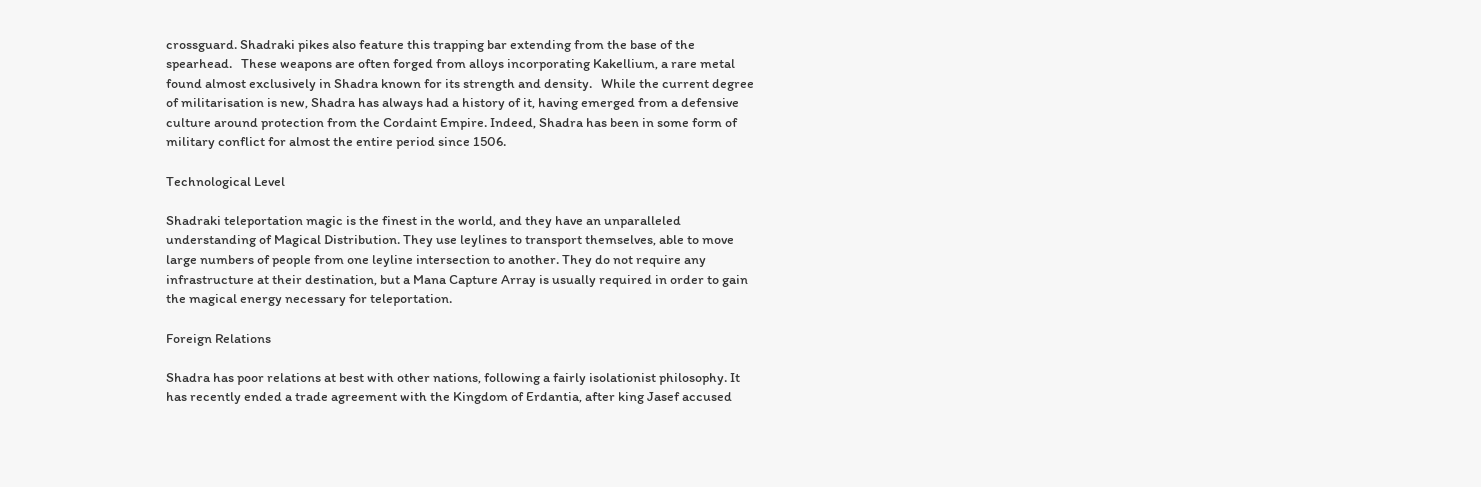crossguard. Shadraki pikes also feature this trapping bar extending from the base of the spearhead.   These weapons are often forged from alloys incorporating Kakellium, a rare metal found almost exclusively in Shadra known for its strength and density.   While the current degree of militarisation is new, Shadra has always had a history of it, having emerged from a defensive culture around protection from the Cordaint Empire. Indeed, Shadra has been in some form of military conflict for almost the entire period since 1506.

Technological Level

Shadraki teleportation magic is the finest in the world, and they have an unparalleled understanding of Magical Distribution. They use leylines to transport themselves, able to move large numbers of people from one leyline intersection to another. They do not require any infrastructure at their destination, but a Mana Capture Array is usually required in order to gain the magical energy necessary for teleportation.

Foreign Relations

Shadra has poor relations at best with other nations, following a fairly isolationist philosophy. It has recently ended a trade agreement with the Kingdom of Erdantia, after king Jasef accused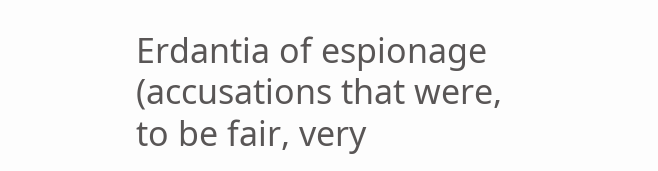Erdantia of espionage (accusations that were, to be fair, very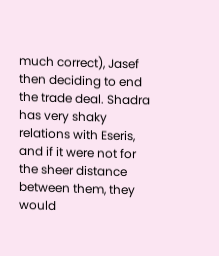much correct), Jasef then deciding to end the trade deal. Shadra has very shaky relations with Eseris, and if it were not for the sheer distance between them, they would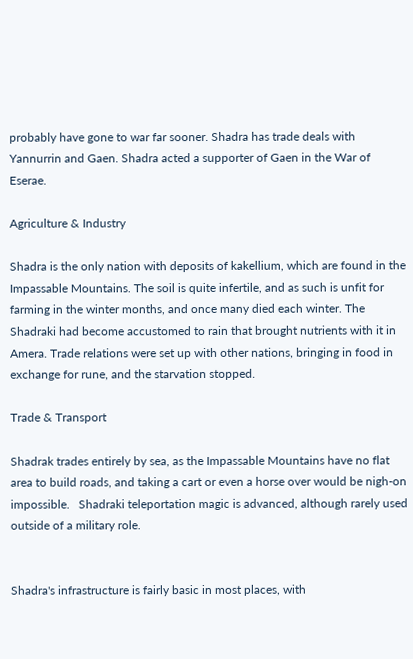probably have gone to war far sooner. Shadra has trade deals with Yannurrin and Gaen. Shadra acted a supporter of Gaen in the War of Eserae.

Agriculture & Industry

Shadra is the only nation with deposits of kakellium, which are found in the Impassable Mountains. The soil is quite infertile, and as such is unfit for farming in the winter months, and once many died each winter. The Shadraki had become accustomed to rain that brought nutrients with it in Amera. Trade relations were set up with other nations, bringing in food in exchange for rune, and the starvation stopped.

Trade & Transport

Shadrak trades entirely by sea, as the Impassable Mountains have no flat area to build roads, and taking a cart or even a horse over would be nigh-on impossible.   Shadraki teleportation magic is advanced, although rarely used outside of a military role.


Shadra's infrastructure is fairly basic in most places, with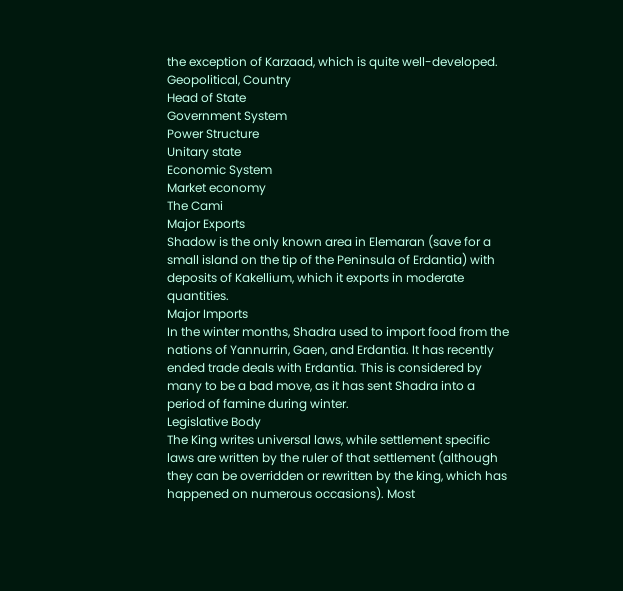the exception of Karzaad, which is quite well-developed.
Geopolitical, Country
Head of State
Government System
Power Structure
Unitary state
Economic System
Market economy
The Cami
Major Exports
Shadow is the only known area in Elemaran (save for a small island on the tip of the Peninsula of Erdantia) with deposits of Kakellium, which it exports in moderate quantities.
Major Imports
In the winter months, Shadra used to import food from the nations of Yannurrin, Gaen, and Erdantia. It has recently ended trade deals with Erdantia. This is considered by many to be a bad move, as it has sent Shadra into a period of famine during winter.
Legislative Body
The King writes universal laws, while settlement specific laws are written by the ruler of that settlement (although they can be overridden or rewritten by the king, which has happened on numerous occasions). Most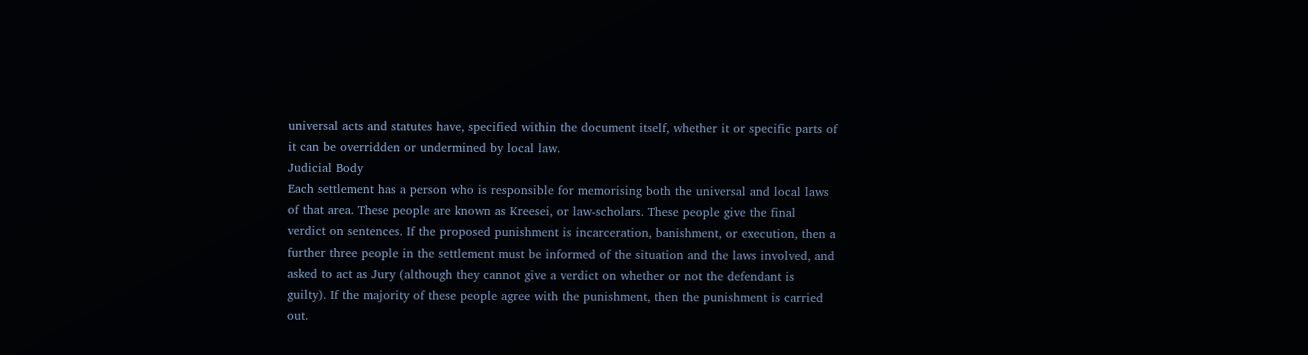universal acts and statutes have, specified within the document itself, whether it or specific parts of it can be overridden or undermined by local law.
Judicial Body
Each settlement has a person who is responsible for memorising both the universal and local laws of that area. These people are known as Kreesei, or law-scholars. These people give the final verdict on sentences. If the proposed punishment is incarceration, banishment, or execution, then a further three people in the settlement must be informed of the situation and the laws involved, and asked to act as Jury (although they cannot give a verdict on whether or not the defendant is guilty). If the majority of these people agree with the punishment, then the punishment is carried out.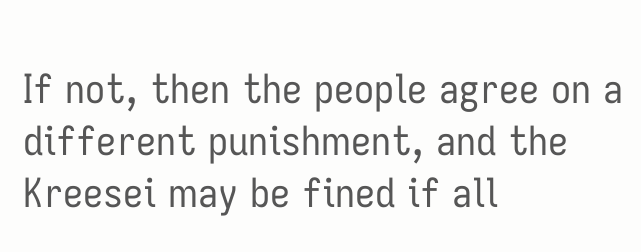If not, then the people agree on a different punishment, and the Kreesei may be fined if all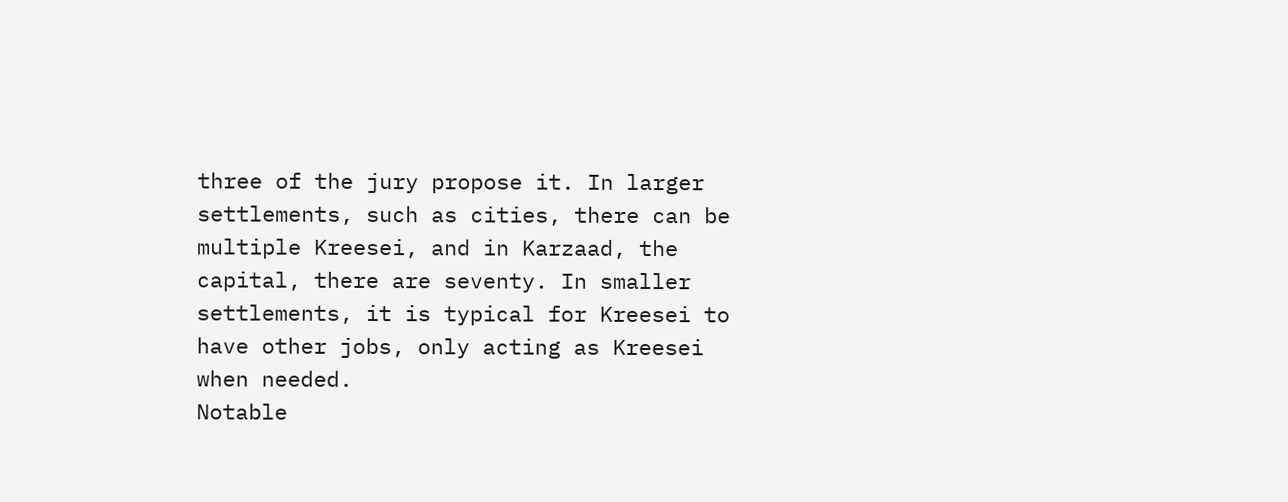three of the jury propose it. In larger settlements, such as cities, there can be multiple Kreesei, and in Karzaad, the capital, there are seventy. In smaller settlements, it is typical for Kreesei to have other jobs, only acting as Kreesei when needed.
Notable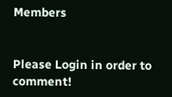Members


Please Login in order to comment!